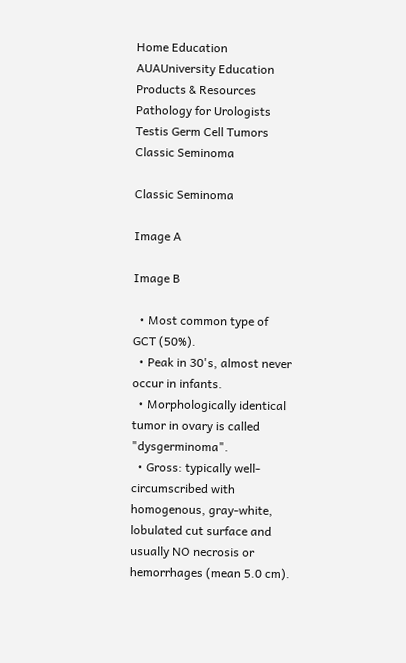Home Education AUAUniversity Education Products & Resources Pathology for Urologists Testis Germ Cell Tumors Classic Seminoma

Classic Seminoma

Image A

Image B

  • Most common type of GCT (50%).
  • Peak in 30's, almost never occur in infants.
  • Morphologically identical tumor in ovary is called "dysgerminoma".
  • Gross: typically well-circumscribed with homogenous, gray-white, lobulated cut surface and usually NO necrosis or hemorrhages (mean 5.0 cm).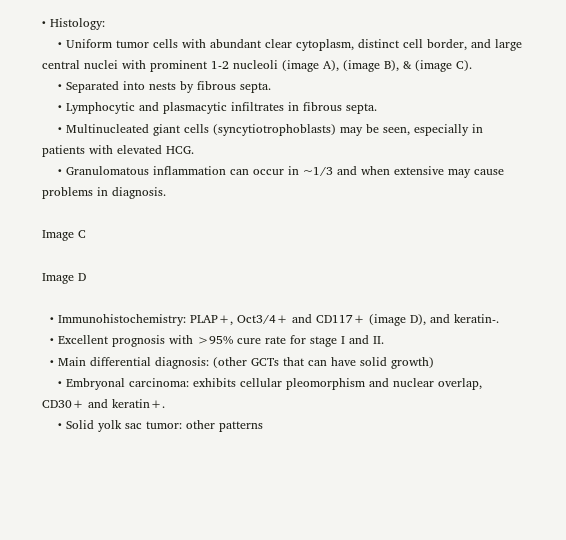• Histology:
    • Uniform tumor cells with abundant clear cytoplasm, distinct cell border, and large central nuclei with prominent 1-2 nucleoli (image A), (image B), & (image C).
    • Separated into nests by fibrous septa.
    • Lymphocytic and plasmacytic infiltrates in fibrous septa.
    • Multinucleated giant cells (syncytiotrophoblasts) may be seen, especially in patients with elevated HCG.
    • Granulomatous inflammation can occur in ~1/3 and when extensive may cause problems in diagnosis.

Image C

Image D

  • Immunohistochemistry: PLAP+, Oct3/4+ and CD117+ (image D), and keratin-.
  • Excellent prognosis with >95% cure rate for stage I and II.
  • Main differential diagnosis: (other GCTs that can have solid growth)
    • Embryonal carcinoma: exhibits cellular pleomorphism and nuclear overlap, CD30+ and keratin+.
    • Solid yolk sac tumor: other patterns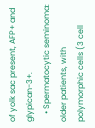of yolk sac present, AFP+ and glypican-3+.
    • Spermatocytic seminoma: older patients, with polymorphic cells (3 cell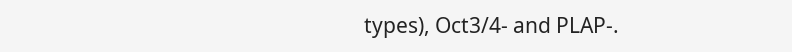types), Oct3/4- and PLAP-.